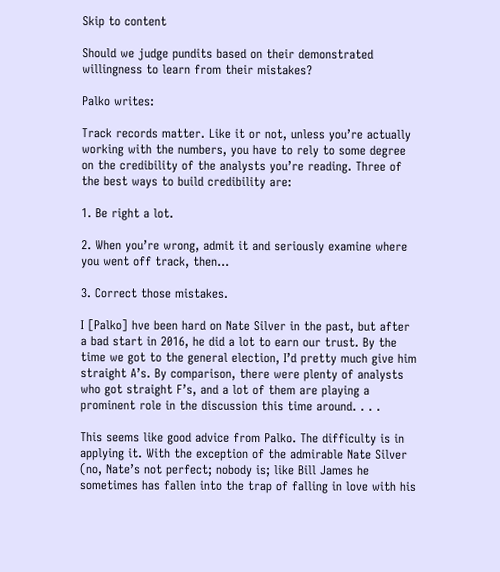Skip to content

Should we judge pundits based on their demonstrated willingness to learn from their mistakes?

Palko writes:

Track records matter. Like it or not, unless you’re actually working with the numbers, you have to rely to some degree on the credibility of the analysts you’re reading. Three of the best ways to build credibility are:

1. Be right a lot.

2. When you’re wrong, admit it and seriously examine where you went off track, then…

3. Correct those mistakes.

I [Palko] hve been hard on Nate Silver in the past, but after a bad start in 2016, he did a lot to earn our trust. By the time we got to the general election, I’d pretty much give him straight A’s. By comparison, there were plenty of analysts who got straight F’s, and a lot of them are playing a prominent role in the discussion this time around. . . .

This seems like good advice from Palko. The difficulty is in applying it. With the exception of the admirable Nate Silver (no, Nate’s not perfect; nobody is; like Bill James he sometimes has fallen into the trap of falling in love with his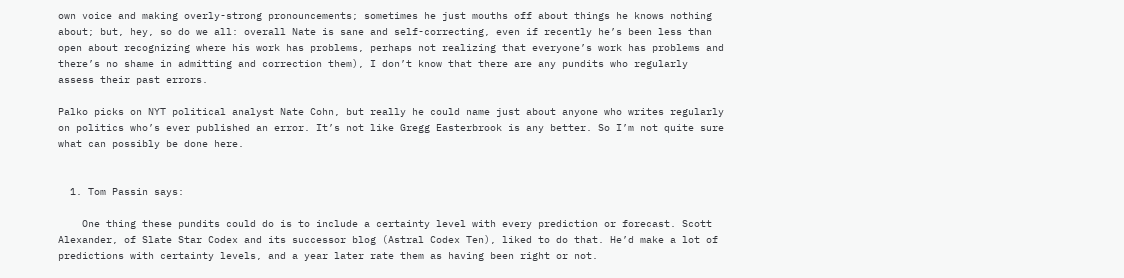own voice and making overly-strong pronouncements; sometimes he just mouths off about things he knows nothing about; but, hey, so do we all: overall Nate is sane and self-correcting, even if recently he’s been less than open about recognizing where his work has problems, perhaps not realizing that everyone’s work has problems and there’s no shame in admitting and correction them), I don’t know that there are any pundits who regularly assess their past errors.

Palko picks on NYT political analyst Nate Cohn, but really he could name just about anyone who writes regularly on politics who’s ever published an error. It’s not like Gregg Easterbrook is any better. So I’m not quite sure what can possibly be done here.


  1. Tom Passin says:

    One thing these pundits could do is to include a certainty level with every prediction or forecast. Scott Alexander, of Slate Star Codex and its successor blog (Astral Codex Ten), liked to do that. He’d make a lot of predictions with certainty levels, and a year later rate them as having been right or not.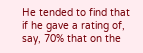He tended to find that if he gave a rating of, say, 70% that on the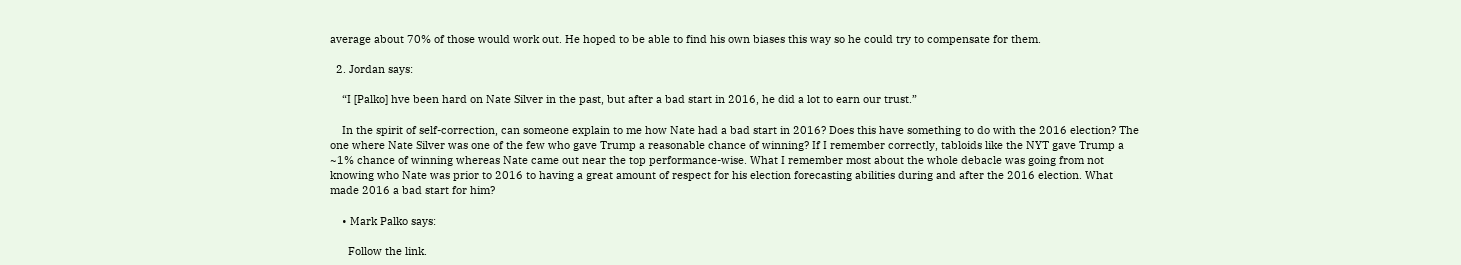average about 70% of those would work out. He hoped to be able to find his own biases this way so he could try to compensate for them.

  2. Jordan says:

    “I [Palko] hve been hard on Nate Silver in the past, but after a bad start in 2016, he did a lot to earn our trust.”

    In the spirit of self-correction, can someone explain to me how Nate had a bad start in 2016? Does this have something to do with the 2016 election? The one where Nate Silver was one of the few who gave Trump a reasonable chance of winning? If I remember correctly, tabloids like the NYT gave Trump a ~1% chance of winning whereas Nate came out near the top performance-wise. What I remember most about the whole debacle was going from not knowing who Nate was prior to 2016 to having a great amount of respect for his election forecasting abilities during and after the 2016 election. What made 2016 a bad start for him?

    • Mark Palko says:

      Follow the link.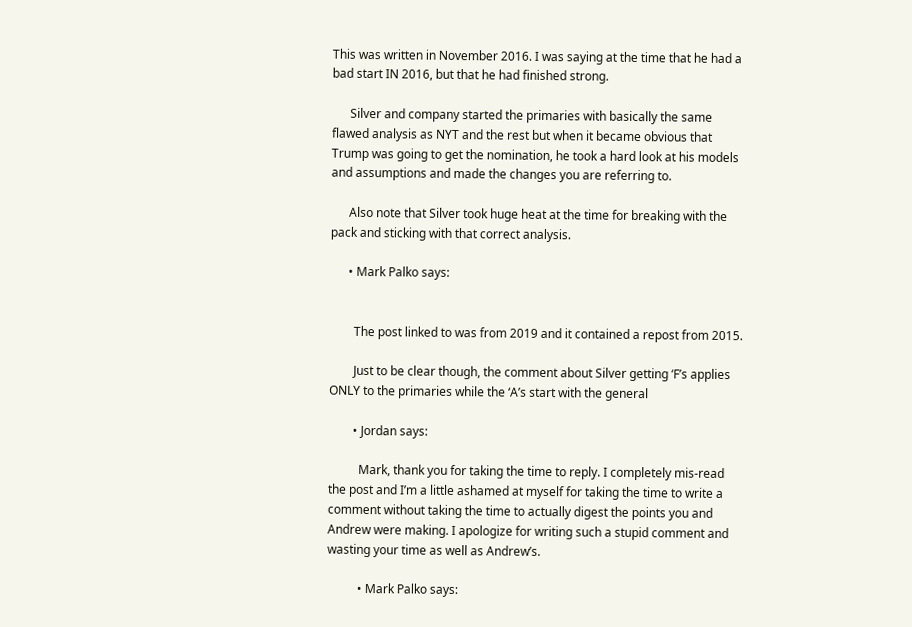This was written in November 2016. I was saying at the time that he had a bad start IN 2016, but that he had finished strong.

      Silver and company started the primaries with basically the same flawed analysis as NYT and the rest but when it became obvious that Trump was going to get the nomination, he took a hard look at his models and assumptions and made the changes you are referring to.

      Also note that Silver took huge heat at the time for breaking with the pack and sticking with that correct analysis.

      • Mark Palko says:


        The post linked to was from 2019 and it contained a repost from 2015.

        Just to be clear though, the comment about Silver getting ‘F’s applies ONLY to the primaries while the ‘A’s start with the general

        • Jordan says:

          Mark, thank you for taking the time to reply. I completely mis-read the post and I’m a little ashamed at myself for taking the time to write a comment without taking the time to actually digest the points you and Andrew were making. I apologize for writing such a stupid comment and wasting your time as well as Andrew’s.

          • Mark Palko says: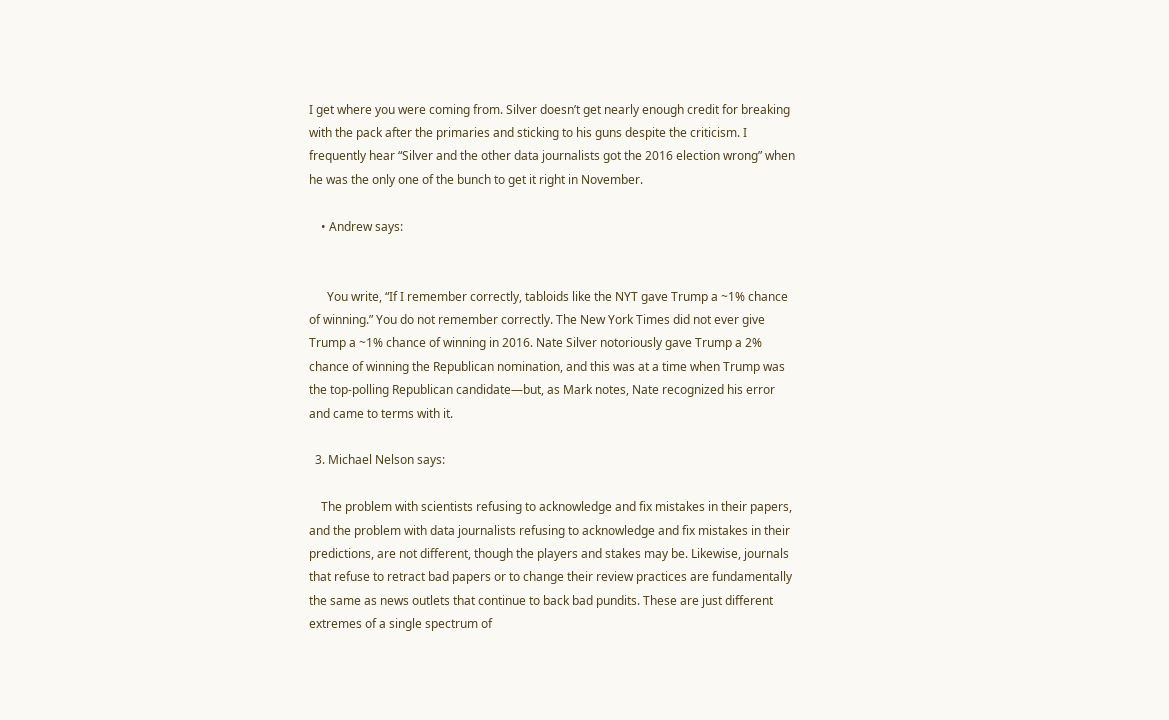I get where you were coming from. Silver doesn’t get nearly enough credit for breaking with the pack after the primaries and sticking to his guns despite the criticism. I frequently hear “Silver and the other data journalists got the 2016 election wrong” when he was the only one of the bunch to get it right in November.

    • Andrew says:


      You write, “If I remember correctly, tabloids like the NYT gave Trump a ~1% chance of winning.” You do not remember correctly. The New York Times did not ever give Trump a ~1% chance of winning in 2016. Nate Silver notoriously gave Trump a 2% chance of winning the Republican nomination, and this was at a time when Trump was the top-polling Republican candidate—but, as Mark notes, Nate recognized his error and came to terms with it.

  3. Michael Nelson says:

    The problem with scientists refusing to acknowledge and fix mistakes in their papers, and the problem with data journalists refusing to acknowledge and fix mistakes in their predictions, are not different, though the players and stakes may be. Likewise, journals that refuse to retract bad papers or to change their review practices are fundamentally the same as news outlets that continue to back bad pundits. These are just different extremes of a single spectrum of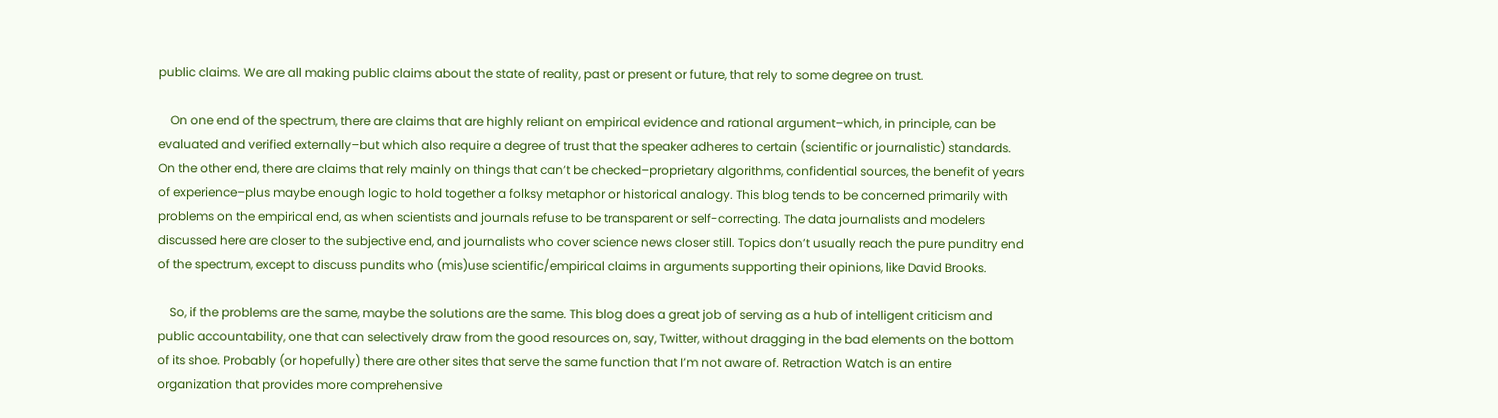public claims. We are all making public claims about the state of reality, past or present or future, that rely to some degree on trust.

    On one end of the spectrum, there are claims that are highly reliant on empirical evidence and rational argument–which, in principle, can be evaluated and verified externally–but which also require a degree of trust that the speaker adheres to certain (scientific or journalistic) standards. On the other end, there are claims that rely mainly on things that can’t be checked–proprietary algorithms, confidential sources, the benefit of years of experience–plus maybe enough logic to hold together a folksy metaphor or historical analogy. This blog tends to be concerned primarily with problems on the empirical end, as when scientists and journals refuse to be transparent or self-correcting. The data journalists and modelers discussed here are closer to the subjective end, and journalists who cover science news closer still. Topics don’t usually reach the pure punditry end of the spectrum, except to discuss pundits who (mis)use scientific/empirical claims in arguments supporting their opinions, like David Brooks.

    So, if the problems are the same, maybe the solutions are the same. This blog does a great job of serving as a hub of intelligent criticism and public accountability, one that can selectively draw from the good resources on, say, Twitter, without dragging in the bad elements on the bottom of its shoe. Probably (or hopefully) there are other sites that serve the same function that I’m not aware of. Retraction Watch is an entire organization that provides more comprehensive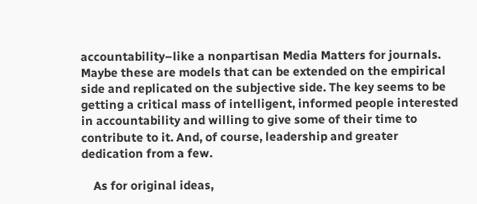accountability–like a nonpartisan Media Matters for journals. Maybe these are models that can be extended on the empirical side and replicated on the subjective side. The key seems to be getting a critical mass of intelligent, informed people interested in accountability and willing to give some of their time to contribute to it. And, of course, leadership and greater dedication from a few.

    As for original ideas,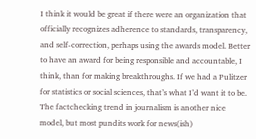I think it would be great if there were an organization that officially recognizes adherence to standards, transparency, and self-correction, perhaps using the awards model. Better to have an award for being responsible and accountable, I think, than for making breakthroughs. If we had a Pulitzer for statistics or social sciences, that’s what I’d want it to be. The factchecking trend in journalism is another nice model, but most pundits work for news(ish)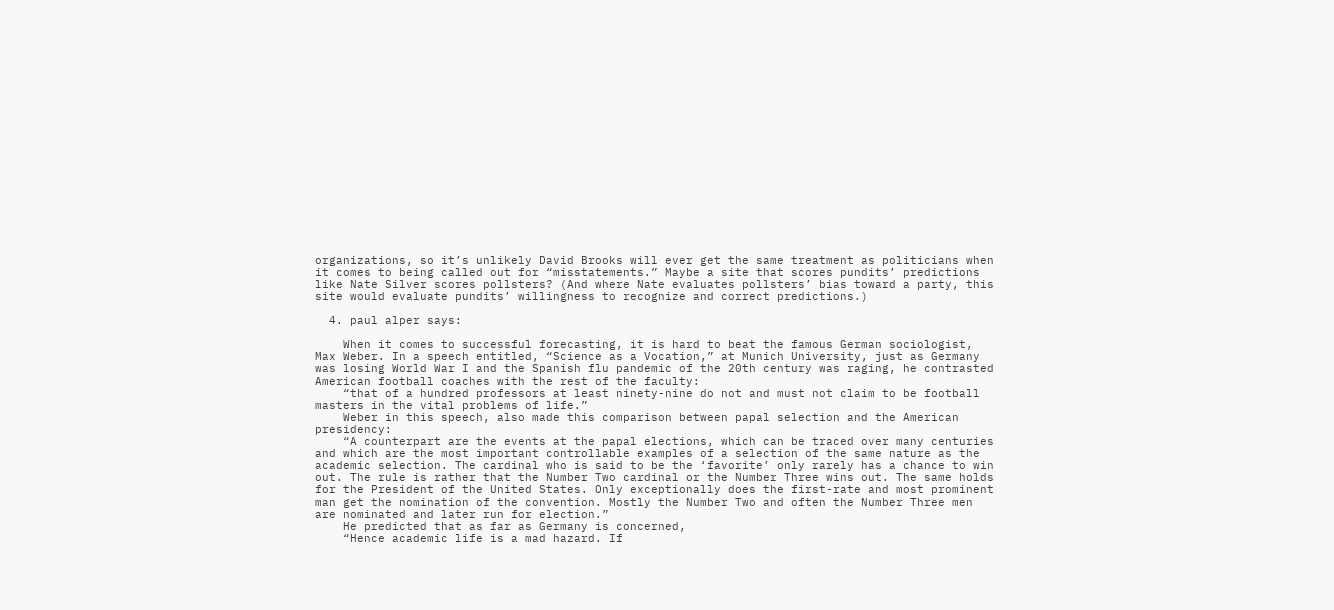organizations, so it’s unlikely David Brooks will ever get the same treatment as politicians when it comes to being called out for “misstatements.” Maybe a site that scores pundits’ predictions like Nate Silver scores pollsters? (And where Nate evaluates pollsters’ bias toward a party, this site would evaluate pundits’ willingness to recognize and correct predictions.)

  4. paul alper says:

    When it comes to successful forecasting, it is hard to beat the famous German sociologist, Max Weber. In a speech entitled, “Science as a Vocation,” at Munich University, just as Germany was losing World War I and the Spanish flu pandemic of the 20th century was raging, he contrasted American football coaches with the rest of the faculty:
    “that of a hundred professors at least ninety-nine do not and must not claim to be football masters in the vital problems of life.”
    Weber in this speech, also made this comparison between papal selection and the American presidency:
    “A counterpart are the events at the papal elections, which can be traced over many centuries and which are the most important controllable examples of a selection of the same nature as the academic selection. The cardinal who is said to be the ‘favorite’ only rarely has a chance to win out. The rule is rather that the Number Two cardinal or the Number Three wins out. The same holds for the President of the United States. Only exceptionally does the first-rate and most prominent man get the nomination of the convention. Mostly the Number Two and often the Number Three men are nominated and later run for election.”
    He predicted that as far as Germany is concerned,
    “Hence academic life is a mad hazard. If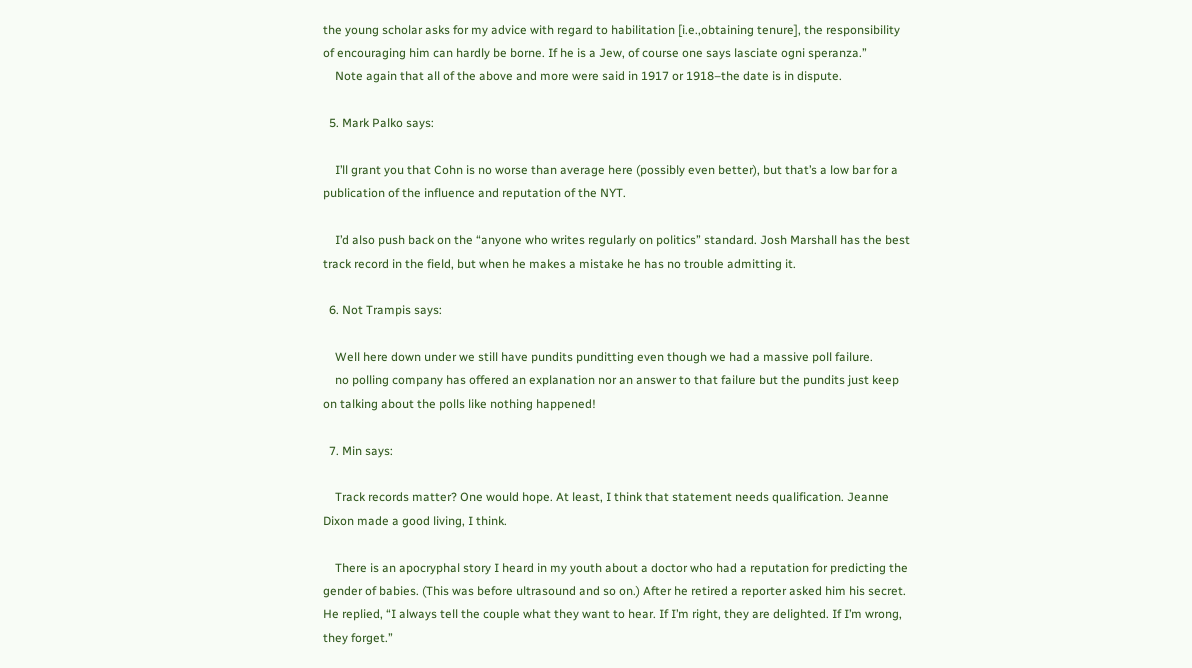the young scholar asks for my advice with regard to habilitation [i.e.,obtaining tenure], the responsibility of encouraging him can hardly be borne. If he is a Jew, of course one says lasciate ogni speranza.”
    Note again that all of the above and more were said in 1917 or 1918–the date is in dispute.

  5. Mark Palko says:

    I’ll grant you that Cohn is no worse than average here (possibly even better), but that’s a low bar for a publication of the influence and reputation of the NYT.

    I’d also push back on the “anyone who writes regularly on politics” standard. Josh Marshall has the best track record in the field, but when he makes a mistake he has no trouble admitting it.

  6. Not Trampis says:

    Well here down under we still have pundits punditting even though we had a massive poll failure.
    no polling company has offered an explanation nor an answer to that failure but the pundits just keep on talking about the polls like nothing happened!

  7. Min says:

    Track records matter? One would hope. At least, I think that statement needs qualification. Jeanne Dixon made a good living, I think.

    There is an apocryphal story I heard in my youth about a doctor who had a reputation for predicting the gender of babies. (This was before ultrasound and so on.) After he retired a reporter asked him his secret. He replied, “I always tell the couple what they want to hear. If I’m right, they are delighted. If I’m wrong, they forget.”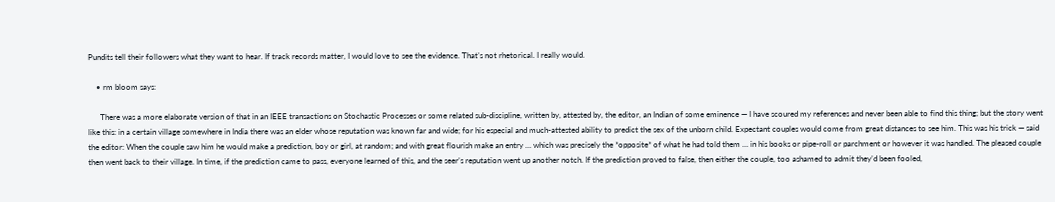Pundits tell their followers what they want to hear. If track records matter, I would love to see the evidence. That’s not rhetorical. I really would.

    • rm bloom says:

      There was a more elaborate version of that in an IEEE transactions on Stochastic Processes or some related sub-discipline, written by, attested by, the editor, an Indian of some eminence — I have scoured my references and never been able to find this thing; but the story went like this: in a certain village somewhere in India there was an elder whose reputation was known far and wide; for his especial and much-attested ability to predict the sex of the unborn child. Expectant couples would come from great distances to see him. This was his trick — said the editor: When the couple saw him he would make a prediction, boy or girl, at random; and with great flourish make an entry … which was precisely the *opposite* of what he had told them … in his books or pipe-roll or parchment or however it was handled. The pleased couple then went back to their village. In time, if the prediction came to pass, everyone learned of this, and the seer’s reputation went up another notch. If the prediction proved to false, then either the couple, too ashamed to admit they’d been fooled,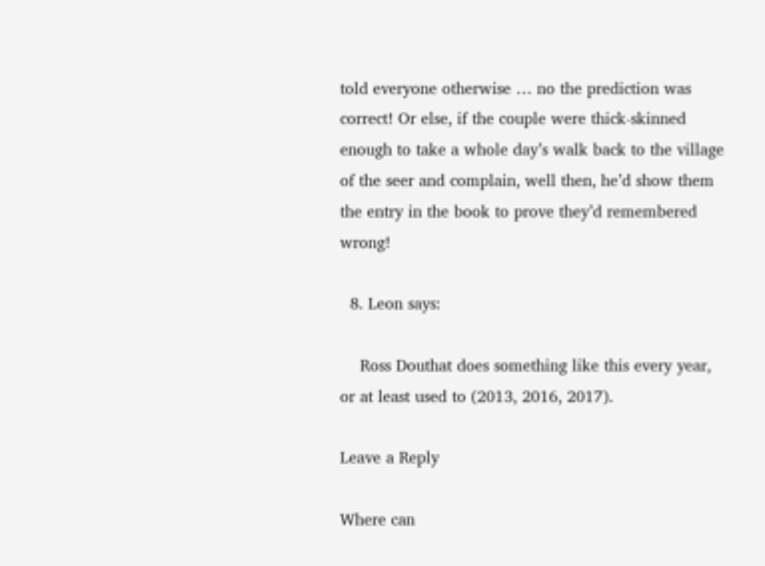told everyone otherwise … no the prediction was correct! Or else, if the couple were thick-skinned enough to take a whole day’s walk back to the village of the seer and complain, well then, he’d show them the entry in the book to prove they’d remembered wrong!

  8. Leon says:

    Ross Douthat does something like this every year, or at least used to (2013, 2016, 2017).

Leave a Reply

Where can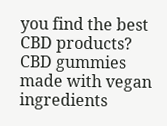you find the best CBD products? CBD gummies made with vegan ingredients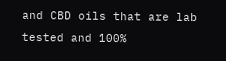and CBD oils that are lab tested and 100%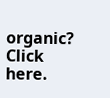organic? Click here.